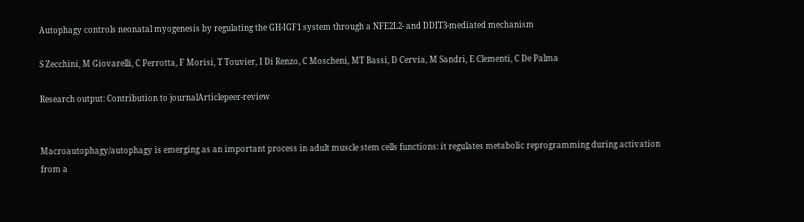Autophagy controls neonatal myogenesis by regulating the GH-IGF1 system through a NFE2L2- and DDIT3-mediated mechanism

S Zecchini, M Giovarelli, C Perrotta, F Morisi, T Touvier, I Di Renzo, C Moscheni, MT Bassi, D Cervia, M Sandri, E Clementi, C De Palma

Research output: Contribution to journalArticlepeer-review


Macroautophagy/autophagy is emerging as an important process in adult muscle stem cells functions: it regulates metabolic reprogramming during activation from a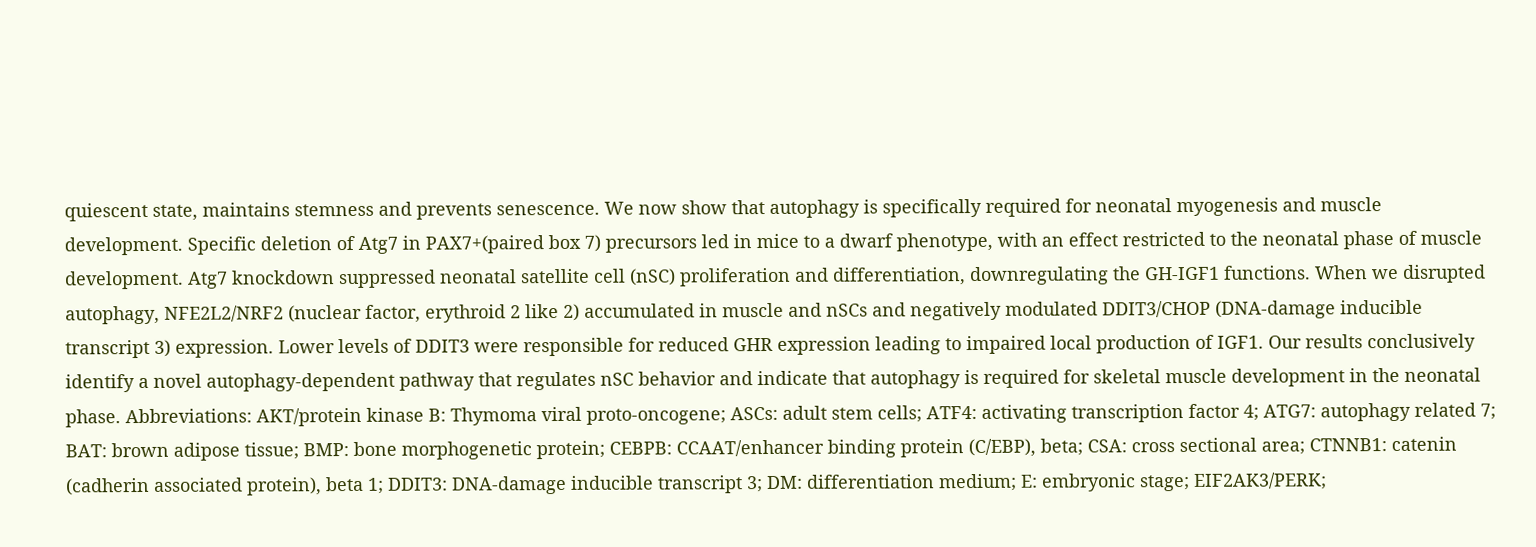quiescent state, maintains stemness and prevents senescence. We now show that autophagy is specifically required for neonatal myogenesis and muscle development. Specific deletion of Atg7 in PAX7+(paired box 7) precursors led in mice to a dwarf phenotype, with an effect restricted to the neonatal phase of muscle development. Atg7 knockdown suppressed neonatal satellite cell (nSC) proliferation and differentiation, downregulating the GH-IGF1 functions. When we disrupted autophagy, NFE2L2/NRF2 (nuclear factor, erythroid 2 like 2) accumulated in muscle and nSCs and negatively modulated DDIT3/CHOP (DNA-damage inducible transcript 3) expression. Lower levels of DDIT3 were responsible for reduced GHR expression leading to impaired local production of IGF1. Our results conclusively identify a novel autophagy-dependent pathway that regulates nSC behavior and indicate that autophagy is required for skeletal muscle development in the neonatal phase. Abbreviations: AKT/protein kinase B: Thymoma viral proto-oncogene; ASCs: adult stem cells; ATF4: activating transcription factor 4; ATG7: autophagy related 7; BAT: brown adipose tissue; BMP: bone morphogenetic protein; CEBPB: CCAAT/enhancer binding protein (C/EBP), beta; CSA: cross sectional area; CTNNB1: catenin (cadherin associated protein), beta 1; DDIT3: DNA-damage inducible transcript 3; DM: differentiation medium; E: embryonic stage; EIF2AK3/PERK;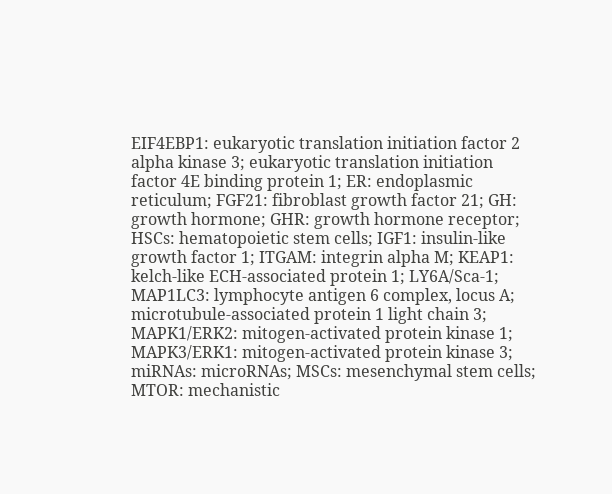EIF4EBP1: eukaryotic translation initiation factor 2 alpha kinase 3; eukaryotic translation initiation factor 4E binding protein 1; ER: endoplasmic reticulum; FGF21: fibroblast growth factor 21; GH: growth hormone; GHR: growth hormone receptor; HSCs: hematopoietic stem cells; IGF1: insulin-like growth factor 1; ITGAM: integrin alpha M; KEAP1: kelch-like ECH-associated protein 1; LY6A/Sca-1; MAP1LC3: lymphocyte antigen 6 complex, locus A; microtubule-associated protein 1 light chain 3; MAPK1/ERK2: mitogen-activated protein kinase 1; MAPK3/ERK1: mitogen-activated protein kinase 3; miRNAs: microRNAs; MSCs: mesenchymal stem cells; MTOR: mechanistic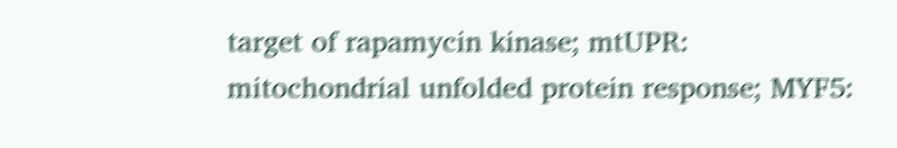target of rapamycin kinase; mtUPR: mitochondrial unfolded protein response; MYF5: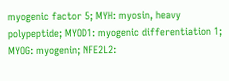myogenic factor 5; MYH: myosin, heavy polypeptide; MYOD1: myogenic differentiation 1; MYOG: myogenin; NFE2L2: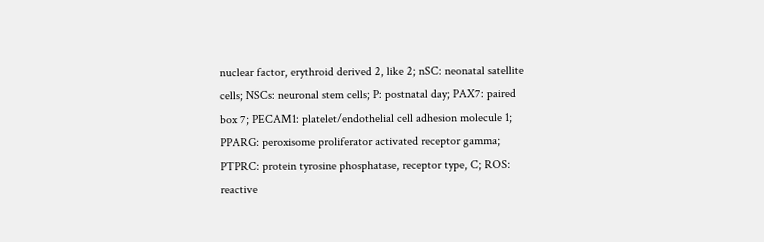nuclear factor, erythroid derived 2, like 2; nSC: neonatal satellite cells; NSCs: neuronal stem cells; P: postnatal day; PAX7: paired box 7; PECAM1: platelet/endothelial cell adhesion molecule 1; PPARG: peroxisome proliferator activated receptor gamma; PTPRC: protein tyrosine phosphatase, receptor type, C; ROS: reactive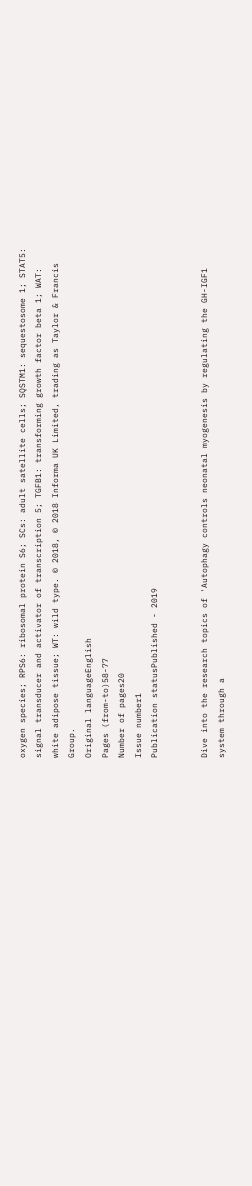oxygen species; RPS6: ribosomal protein S6; SCs: adult satellite cells; SQSTM1: sequestosome 1; STAT5: signal transducer and activator of transcription 5; TGFB1: transforming growth factor beta 1; WAT: white adipose tissue; WT: wild type. © 2018, © 2018 Informa UK Limited, trading as Taylor & Francis Group.
Original languageEnglish
Pages (from-to)58-77
Number of pages20
Issue number1
Publication statusPublished - 2019


Dive into the research topics of 'Autophagy controls neonatal myogenesis by regulating the GH-IGF1 system through a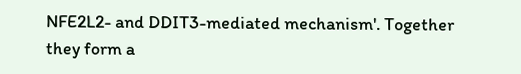NFE2L2- and DDIT3-mediated mechanism'. Together they form a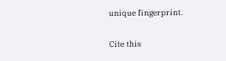unique fingerprint.

Cite this